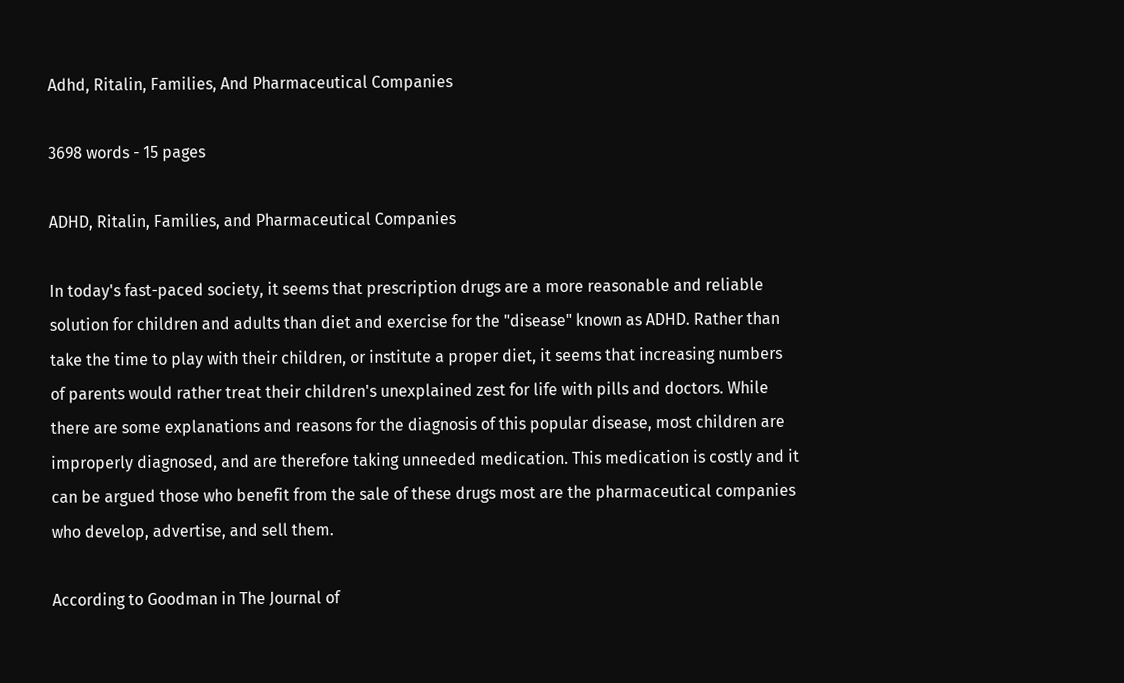Adhd, Ritalin, Families, And Pharmaceutical Companies

3698 words - 15 pages

ADHD, Ritalin, Families, and Pharmaceutical Companies

In today's fast-paced society, it seems that prescription drugs are a more reasonable and reliable solution for children and adults than diet and exercise for the "disease" known as ADHD. Rather than take the time to play with their children, or institute a proper diet, it seems that increasing numbers of parents would rather treat their children's unexplained zest for life with pills and doctors. While there are some explanations and reasons for the diagnosis of this popular disease, most children are improperly diagnosed, and are therefore taking unneeded medication. This medication is costly and it can be argued those who benefit from the sale of these drugs most are the pharmaceutical companies who develop, advertise, and sell them.

According to Goodman in The Journal of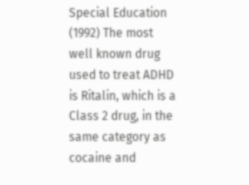Special Education (1992) The most well known drug used to treat ADHD is Ritalin, which is a Class 2 drug, in the same category as cocaine and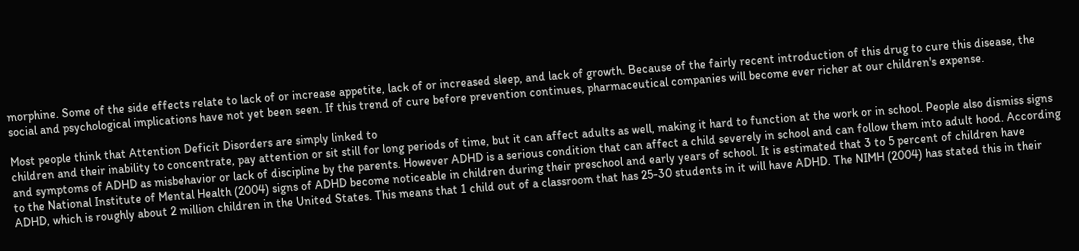morphine. Some of the side effects relate to lack of or increase appetite, lack of or increased sleep, and lack of growth. Because of the fairly recent introduction of this drug to cure this disease, the social and psychological implications have not yet been seen. If this trend of cure before prevention continues, pharmaceutical companies will become ever richer at our children's expense.

Most people think that Attention Deficit Disorders are simply linked to
children and their inability to concentrate, pay attention or sit still for long periods of time, but it can affect adults as well, making it hard to function at the work or in school. People also dismiss signs and symptoms of ADHD as misbehavior or lack of discipline by the parents. However ADHD is a serious condition that can affect a child severely in school and can follow them into adult hood. According to the National Institute of Mental Health (2004) signs of ADHD become noticeable in children during their preschool and early years of school. It is estimated that 3 to 5 percent of children have ADHD, which is roughly about 2 million children in the United States. This means that 1 child out of a classroom that has 25-30 students in it will have ADHD. The NIMH (2004) has stated this in their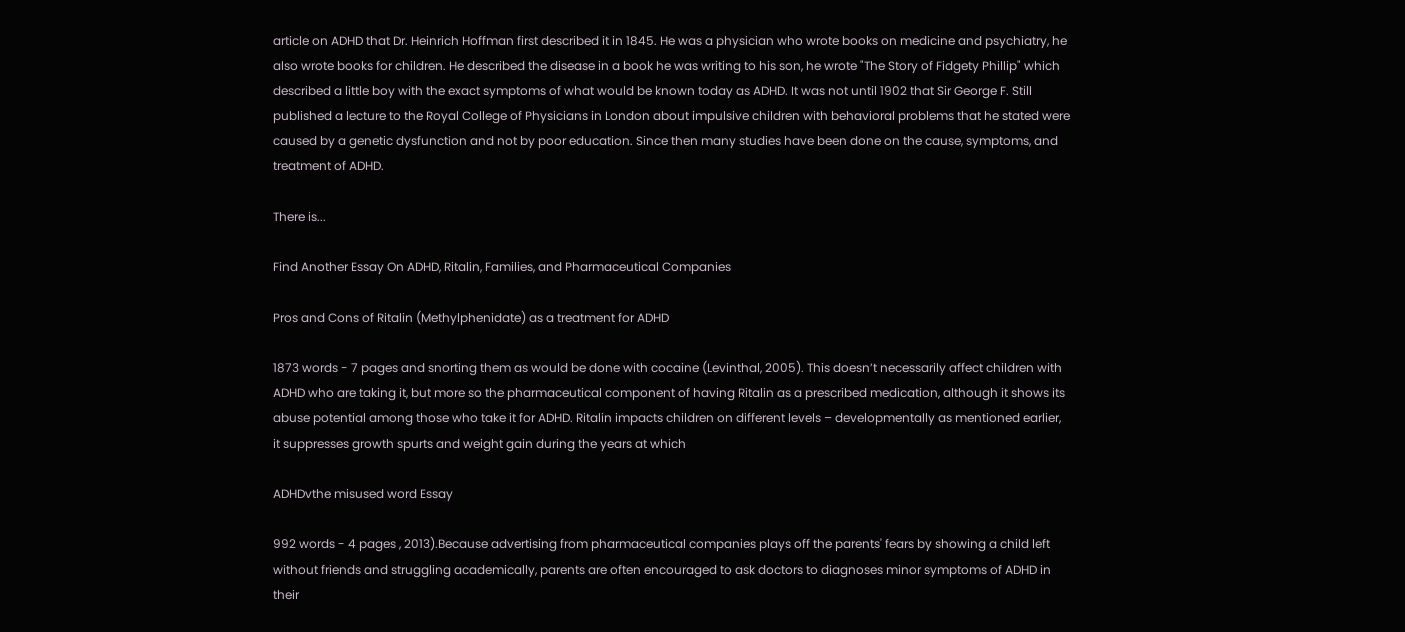article on ADHD that Dr. Heinrich Hoffman first described it in 1845. He was a physician who wrote books on medicine and psychiatry, he also wrote books for children. He described the disease in a book he was writing to his son, he wrote "The Story of Fidgety Phillip" which described a little boy with the exact symptoms of what would be known today as ADHD. It was not until 1902 that Sir George F. Still published a lecture to the Royal College of Physicians in London about impulsive children with behavioral problems that he stated were caused by a genetic dysfunction and not by poor education. Since then many studies have been done on the cause, symptoms, and treatment of ADHD.

There is...

Find Another Essay On ADHD, Ritalin, Families, and Pharmaceutical Companies

Pros and Cons of Ritalin (Methylphenidate) as a treatment for ADHD

1873 words - 7 pages and snorting them as would be done with cocaine (Levinthal, 2005). This doesn’t necessarily affect children with ADHD who are taking it, but more so the pharmaceutical component of having Ritalin as a prescribed medication, although it shows its abuse potential among those who take it for ADHD. Ritalin impacts children on different levels – developmentally as mentioned earlier, it suppresses growth spurts and weight gain during the years at which

ADHDvthe misused word Essay

992 words - 4 pages , 2013).Because advertising from pharmaceutical companies plays off the parents' fears by showing a child left without friends and struggling academically, parents are often encouraged to ask doctors to diagnoses minor symptoms of ADHD in their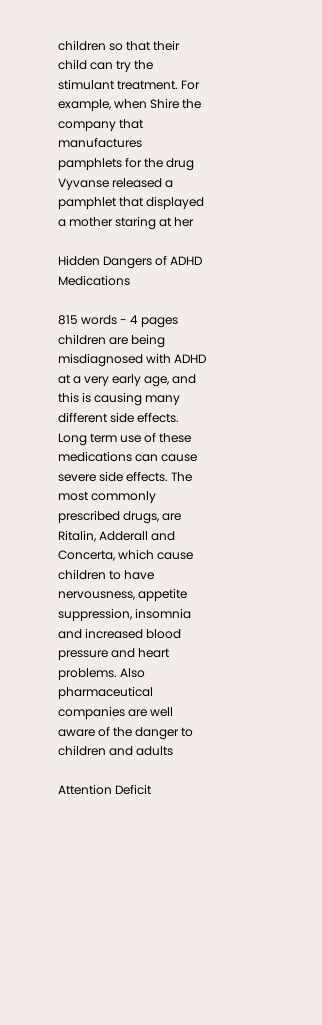children so that their child can try the stimulant treatment. For example, when Shire the company that manufactures pamphlets for the drug Vyvanse released a pamphlet that displayed a mother staring at her

Hidden Dangers of ADHD Medications

815 words - 4 pages children are being misdiagnosed with ADHD at a very early age, and this is causing many different side effects. Long term use of these medications can cause severe side effects. The most commonly prescribed drugs, are Ritalin, Adderall and Concerta, which cause children to have nervousness, appetite suppression, insomnia and increased blood pressure and heart problems. Also pharmaceutical companies are well aware of the danger to children and adults

Attention Deficit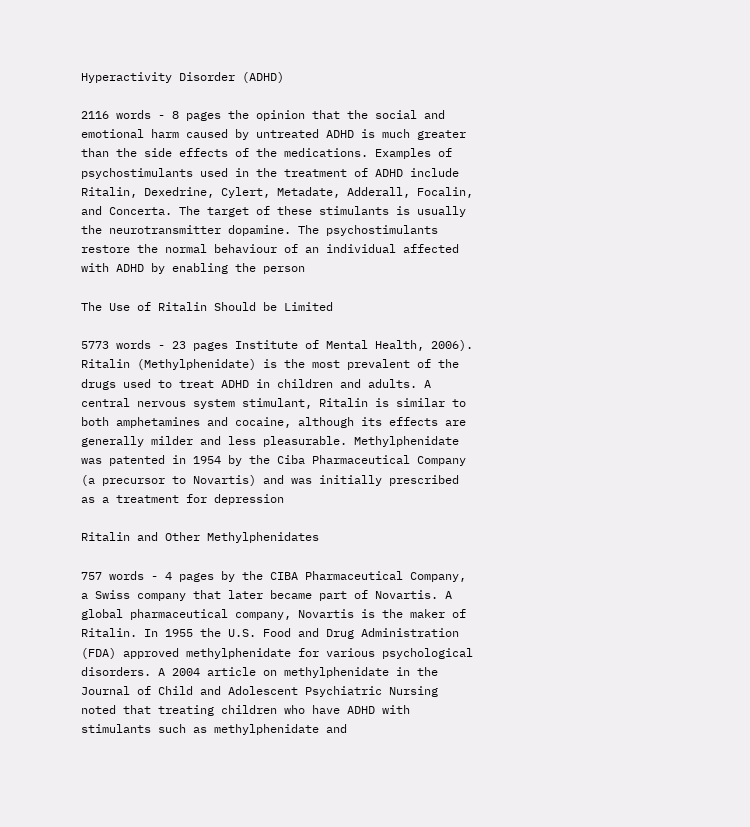Hyperactivity Disorder (ADHD)

2116 words - 8 pages the opinion that the social and emotional harm caused by untreated ADHD is much greater than the side effects of the medications. Examples of psychostimulants used in the treatment of ADHD include Ritalin, Dexedrine, Cylert, Metadate, Adderall, Focalin, and Concerta. The target of these stimulants is usually the neurotransmitter dopamine. The psychostimulants restore the normal behaviour of an individual affected with ADHD by enabling the person

The Use of Ritalin Should be Limited

5773 words - 23 pages Institute of Mental Health, 2006). Ritalin (Methylphenidate) is the most prevalent of the drugs used to treat ADHD in children and adults. A central nervous system stimulant, Ritalin is similar to both amphetamines and cocaine, although its effects are generally milder and less pleasurable. Methylphenidate was patented in 1954 by the Ciba Pharmaceutical Company (a precursor to Novartis) and was initially prescribed as a treatment for depression

Ritalin and Other Methylphenidates

757 words - 4 pages by the CIBA Pharmaceutical Company, a Swiss company that later became part of Novartis. A global pharmaceutical company, Novartis is the maker of Ritalin. In 1955 the U.S. Food and Drug Administration (FDA) approved methylphenidate for various psychological disorders. A 2004 article on methylphenidate in the Journal of Child and Adolescent Psychiatric Nursing noted that treating children who have ADHD with stimulants such as methylphenidate and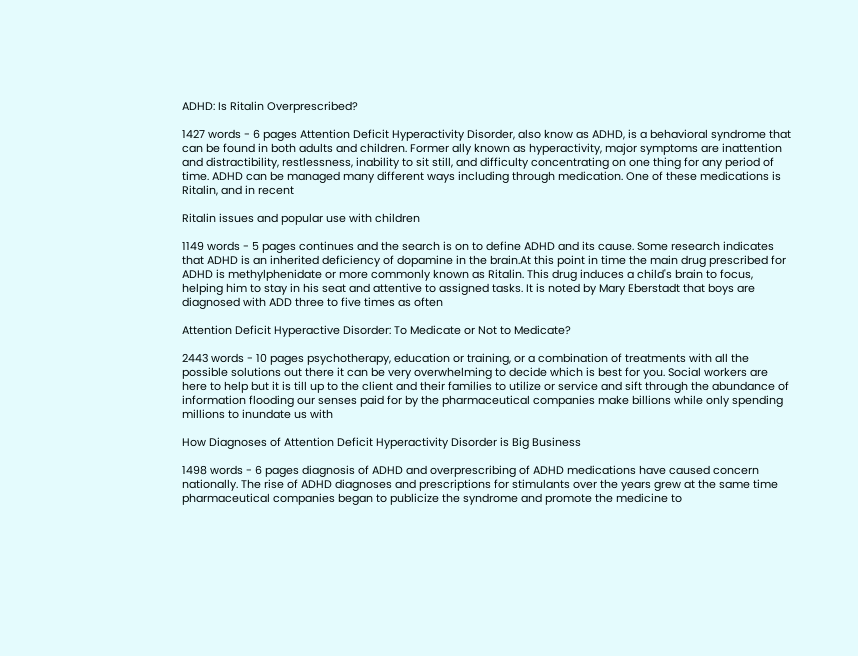ADHD: Is Ritalin Overprescribed?

1427 words - 6 pages Attention Deficit Hyperactivity Disorder, also know as ADHD, is a behavioral syndrome that can be found in both adults and children. Former ally known as hyperactivity, major symptoms are inattention and distractibility, restlessness, inability to sit still, and difficulty concentrating on one thing for any period of time. ADHD can be managed many different ways including through medication. One of these medications is Ritalin, and in recent

Ritalin issues and popular use with children

1149 words - 5 pages continues and the search is on to define ADHD and its cause. Some research indicates that ADHD is an inherited deficiency of dopamine in the brain.At this point in time the main drug prescribed for ADHD is methylphenidate or more commonly known as Ritalin. This drug induces a child's brain to focus, helping him to stay in his seat and attentive to assigned tasks. It is noted by Mary Eberstadt that boys are diagnosed with ADD three to five times as often

Attention Deficit Hyperactive Disorder: To Medicate or Not to Medicate?

2443 words - 10 pages psychotherapy, education or training, or a combination of treatments with all the possible solutions out there it can be very overwhelming to decide which is best for you. Social workers are here to help but it is till up to the client and their families to utilize or service and sift through the abundance of information flooding our senses paid for by the pharmaceutical companies make billions while only spending millions to inundate us with

How Diagnoses of Attention Deficit Hyperactivity Disorder is Big Business

1498 words - 6 pages diagnosis of ADHD and overprescribing of ADHD medications have caused concern nationally. The rise of ADHD diagnoses and prescriptions for stimulants over the years grew at the same time pharmaceutical companies began to publicize the syndrome and promote the medicine to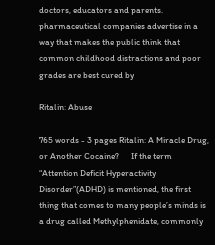doctors, educators and parents. pharmaceutical companies advertise in a way that makes the public think that common childhood distractions and poor grades are best cured by

Ritalin: Abuse

765 words - 3 pages Ritalin: A Miracle Drug, or Another Cocaine?      If the term “Attention Deficit Hyperactivity Disorder”(ADHD) is mentioned, the first thing that comes to many people’s minds is a drug called Methylphenidate, commonly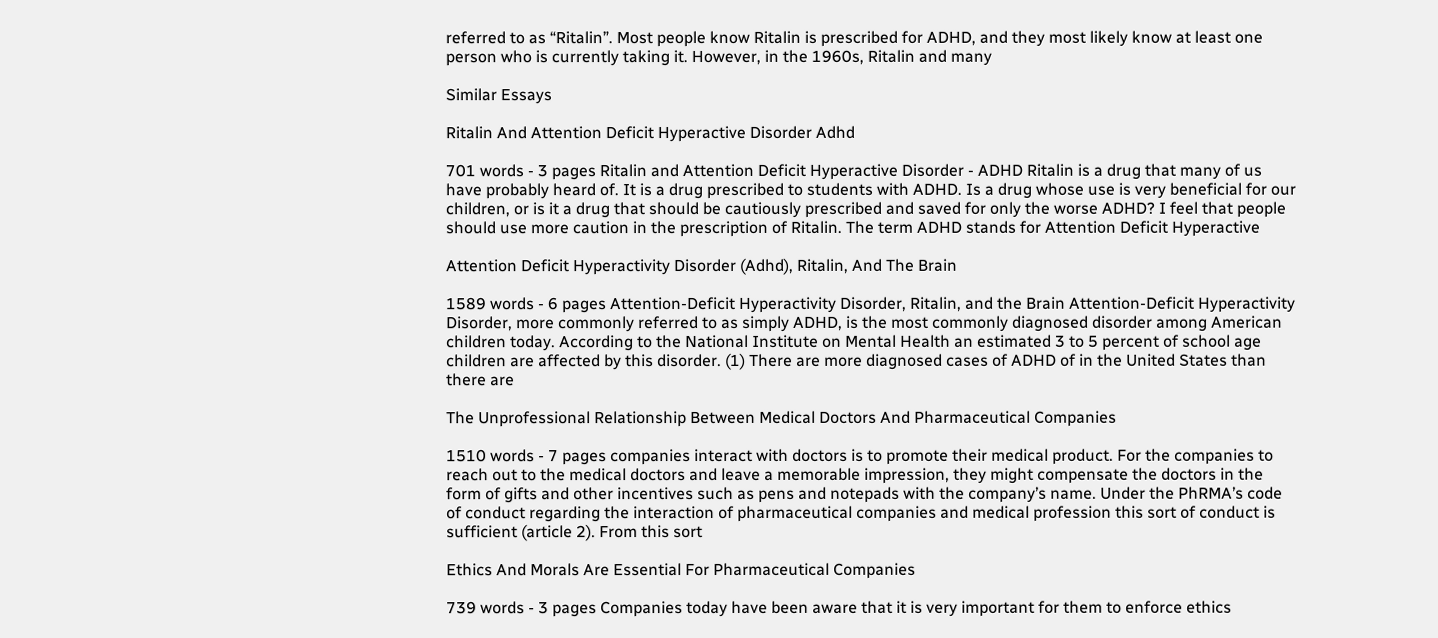referred to as “Ritalin”. Most people know Ritalin is prescribed for ADHD, and they most likely know at least one person who is currently taking it. However, in the 1960s, Ritalin and many

Similar Essays

Ritalin And Attention Deficit Hyperactive Disorder Adhd

701 words - 3 pages Ritalin and Attention Deficit Hyperactive Disorder - ADHD Ritalin is a drug that many of us have probably heard of. It is a drug prescribed to students with ADHD. Is a drug whose use is very beneficial for our children, or is it a drug that should be cautiously prescribed and saved for only the worse ADHD? I feel that people should use more caution in the prescription of Ritalin. The term ADHD stands for Attention Deficit Hyperactive

Attention Deficit Hyperactivity Disorder (Adhd), Ritalin, And The Brain

1589 words - 6 pages Attention-Deficit Hyperactivity Disorder, Ritalin, and the Brain Attention-Deficit Hyperactivity Disorder, more commonly referred to as simply ADHD, is the most commonly diagnosed disorder among American children today. According to the National Institute on Mental Health an estimated 3 to 5 percent of school age children are affected by this disorder. (1) There are more diagnosed cases of ADHD of in the United States than there are

The Unprofessional Relationship Between Medical Doctors And Pharmaceutical Companies

1510 words - 7 pages companies interact with doctors is to promote their medical product. For the companies to reach out to the medical doctors and leave a memorable impression, they might compensate the doctors in the form of gifts and other incentives such as pens and notepads with the company’s name. Under the PhRMA’s code of conduct regarding the interaction of pharmaceutical companies and medical profession this sort of conduct is sufficient (article 2). From this sort

Ethics And Morals Are Essential For Pharmaceutical Companies

739 words - 3 pages Companies today have been aware that it is very important for them to enforce ethics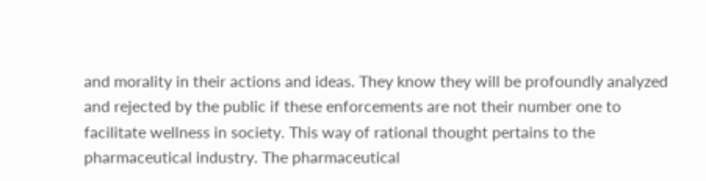and morality in their actions and ideas. They know they will be profoundly analyzed and rejected by the public if these enforcements are not their number one to facilitate wellness in society. This way of rational thought pertains to the pharmaceutical industry. The pharmaceutical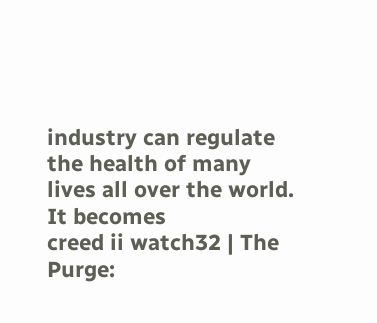industry can regulate the health of many lives all over the world. It becomes
creed ii watch32 | The Purge: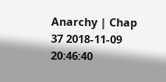Anarchy | Chap 37 2018-11-09 20:46:40